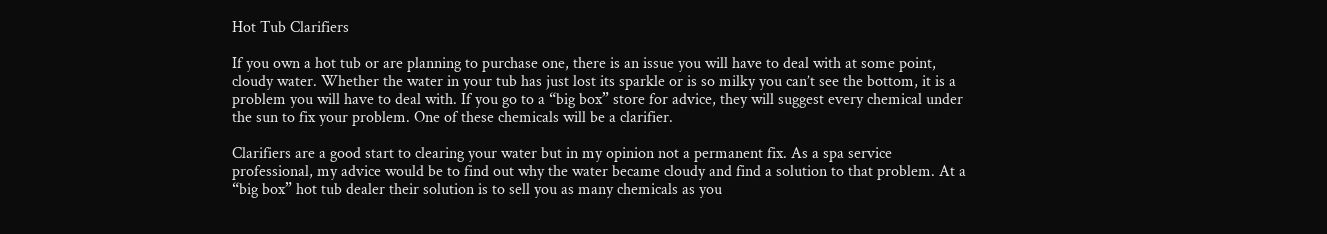Hot Tub Clarifiers

If you own a hot tub or are planning to purchase one, there is an issue you will have to deal with at some point, cloudy water. Whether the water in your tub has just lost its sparkle or is so milky you can’t see the bottom, it is a problem you will have to deal with. If you go to a “big box” store for advice, they will suggest every chemical under the sun to fix your problem. One of these chemicals will be a clarifier.

Clarifiers are a good start to clearing your water but in my opinion not a permanent fix. As a spa service professional, my advice would be to find out why the water became cloudy and find a solution to that problem. At a “big box” hot tub dealer their solution is to sell you as many chemicals as you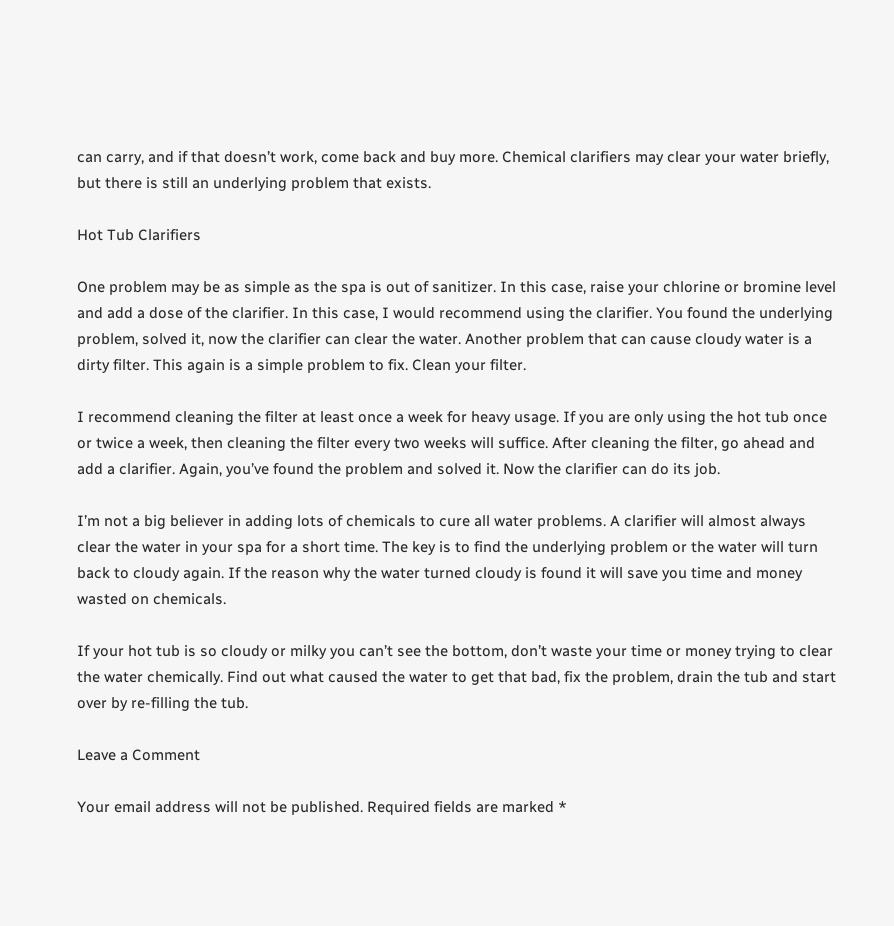can carry, and if that doesn’t work, come back and buy more. Chemical clarifiers may clear your water briefly, but there is still an underlying problem that exists.

Hot Tub Clarifiers

One problem may be as simple as the spa is out of sanitizer. In this case, raise your chlorine or bromine level and add a dose of the clarifier. In this case, I would recommend using the clarifier. You found the underlying problem, solved it, now the clarifier can clear the water. Another problem that can cause cloudy water is a dirty filter. This again is a simple problem to fix. Clean your filter.

I recommend cleaning the filter at least once a week for heavy usage. If you are only using the hot tub once or twice a week, then cleaning the filter every two weeks will suffice. After cleaning the filter, go ahead and add a clarifier. Again, you’ve found the problem and solved it. Now the clarifier can do its job.

I’m not a big believer in adding lots of chemicals to cure all water problems. A clarifier will almost always clear the water in your spa for a short time. The key is to find the underlying problem or the water will turn back to cloudy again. If the reason why the water turned cloudy is found it will save you time and money wasted on chemicals.

If your hot tub is so cloudy or milky you can’t see the bottom, don’t waste your time or money trying to clear the water chemically. Find out what caused the water to get that bad, fix the problem, drain the tub and start over by re-filling the tub.

Leave a Comment

Your email address will not be published. Required fields are marked *